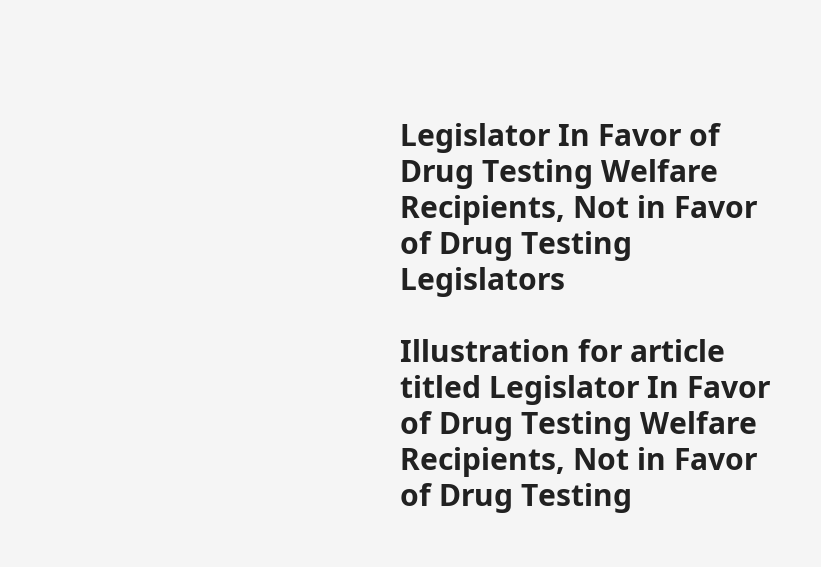Legislator In Favor of Drug Testing Welfare Recipients, Not in Favor of Drug Testing Legislators

Illustration for article titled Legislator In Favor of Drug Testing Welfare Recipients, Not in Favor of Drug Testing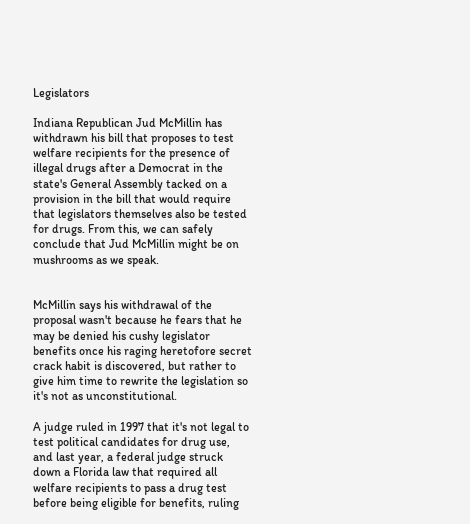Legislators

Indiana Republican Jud McMillin has withdrawn his bill that proposes to test welfare recipients for the presence of illegal drugs after a Democrat in the state's General Assembly tacked on a provision in the bill that would require that legislators themselves also be tested for drugs. From this, we can safely conclude that Jud McMillin might be on mushrooms as we speak.


McMillin says his withdrawal of the proposal wasn't because he fears that he may be denied his cushy legislator benefits once his raging heretofore secret crack habit is discovered, but rather to give him time to rewrite the legislation so it's not as unconstitutional.

A judge ruled in 1997 that it's not legal to test political candidates for drug use, and last year, a federal judge struck down a Florida law that required all welfare recipients to pass a drug test before being eligible for benefits, ruling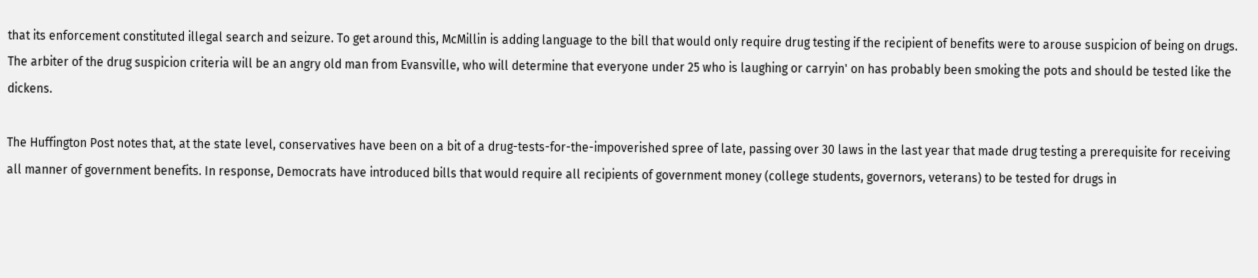that its enforcement constituted illegal search and seizure. To get around this, McMillin is adding language to the bill that would only require drug testing if the recipient of benefits were to arouse suspicion of being on drugs. The arbiter of the drug suspicion criteria will be an angry old man from Evansville, who will determine that everyone under 25 who is laughing or carryin' on has probably been smoking the pots and should be tested like the dickens.

The Huffington Post notes that, at the state level, conservatives have been on a bit of a drug-tests-for-the-impoverished spree of late, passing over 30 laws in the last year that made drug testing a prerequisite for receiving all manner of government benefits. In response, Democrats have introduced bills that would require all recipients of government money (college students, governors, veterans) to be tested for drugs in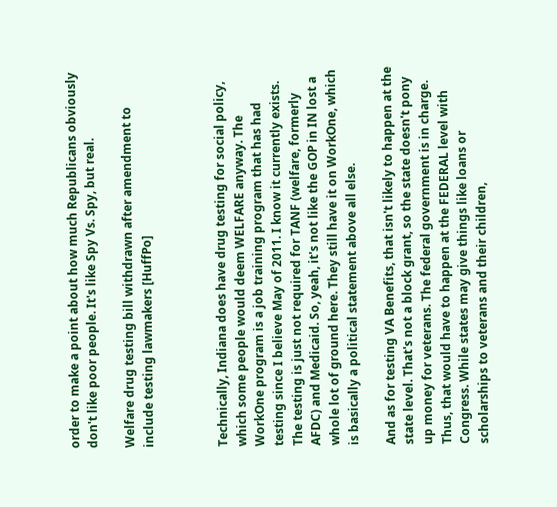order to make a point about how much Republicans obviously don't like poor people. It's like Spy Vs. Spy, but real.

Welfare drug testing bill withdrawn after amendment to include testing lawmakers [HuffPo]



Technically, Indiana does have drug testing for social policy, which some people would deem WELFARE anyway. The WorkOne program is a job training program that has had testing since I believe May of 2011. I know it currently exists. The testing is just not required for TANF (welfare, formerly AFDC) and Medicaid. So, yeah, it's not like the GOP in IN lost a whole lot of ground here. They still have it on WorkOne, which is basically a political statement above all else.

And as for testing VA Benefits, that isn't likely to happen at the state level. That's not a block grant, so the state doesn't pony up money for veterans. The federal government is in charge. Thus, that would have to happen at the FEDERAL level with Congress. While states may give things like loans or scholarships to veterans and their children,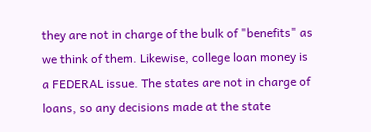they are not in charge of the bulk of "benefits" as we think of them. Likewise, college loan money is a FEDERAL issue. The states are not in charge of loans, so any decisions made at the state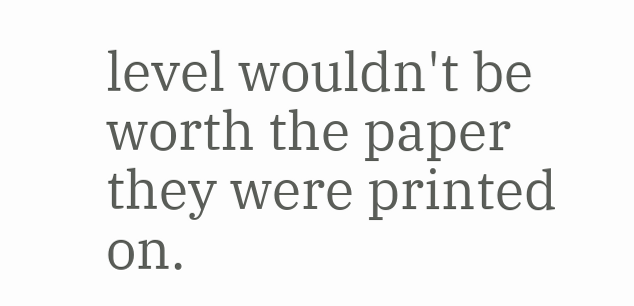level wouldn't be worth the paper they were printed on.